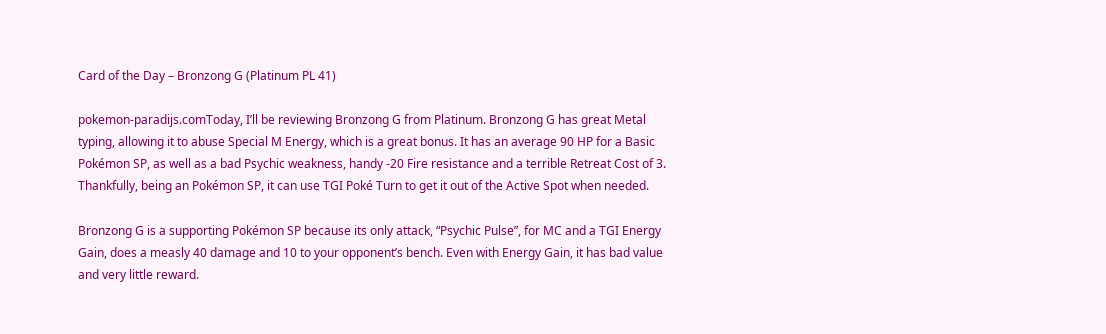Card of the Day – Bronzong G (Platinum PL 41)

pokemon-paradijs.comToday, I’ll be reviewing Bronzong G from Platinum. Bronzong G has great Metal typing, allowing it to abuse Special M Energy, which is a great bonus. It has an average 90 HP for a Basic Pokémon SP, as well as a bad Psychic weakness, handy -20 Fire resistance and a terrible Retreat Cost of 3. Thankfully, being an Pokémon SP, it can use TGI Poké Turn to get it out of the Active Spot when needed.

Bronzong G is a supporting Pokémon SP because its only attack, “Psychic Pulse”, for MC and a TGI Energy Gain, does a measly 40 damage and 10 to your opponent’s bench. Even with Energy Gain, it has bad value and very little reward.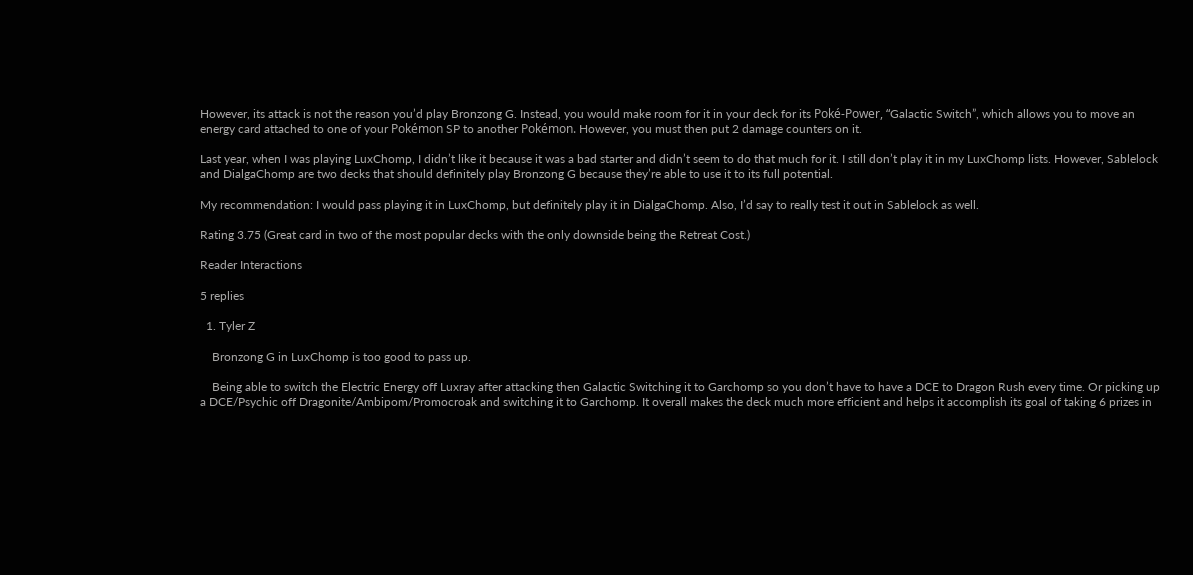However, its attack is not the reason you’d play Bronzong G. Instead, you would make room for it in your deck for its Poké-Power, “Galactic Switch”, which allows you to move an energy card attached to one of your Pokémon SP to another Pokémon. However, you must then put 2 damage counters on it.

Last year, when I was playing LuxChomp, I didn’t like it because it was a bad starter and didn’t seem to do that much for it. I still don’t play it in my LuxChomp lists. However, Sablelock and DialgaChomp are two decks that should definitely play Bronzong G because they’re able to use it to its full potential.

My recommendation: I would pass playing it in LuxChomp, but definitely play it in DialgaChomp. Also, I’d say to really test it out in Sablelock as well.

Rating 3.75 (Great card in two of the most popular decks with the only downside being the Retreat Cost.)

Reader Interactions

5 replies

  1. Tyler Z

    Bronzong G in LuxChomp is too good to pass up.

    Being able to switch the Electric Energy off Luxray after attacking then Galactic Switching it to Garchomp so you don’t have to have a DCE to Dragon Rush every time. Or picking up a DCE/Psychic off Dragonite/Ambipom/Promocroak and switching it to Garchomp. It overall makes the deck much more efficient and helps it accomplish its goal of taking 6 prizes in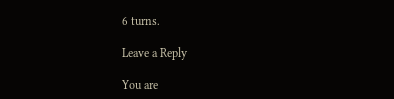6 turns.

Leave a Reply

You are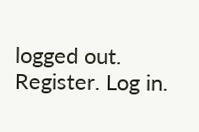logged out. Register. Log in.